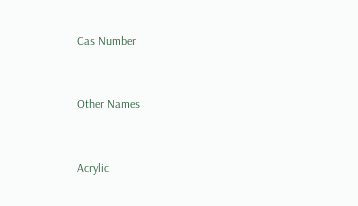Cas Number


Other Names


Acrylic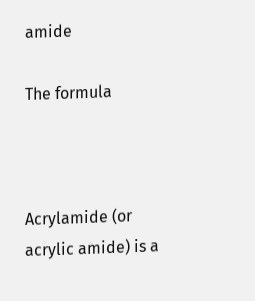amide

The formula



Acrylamide (or acrylic amide) is a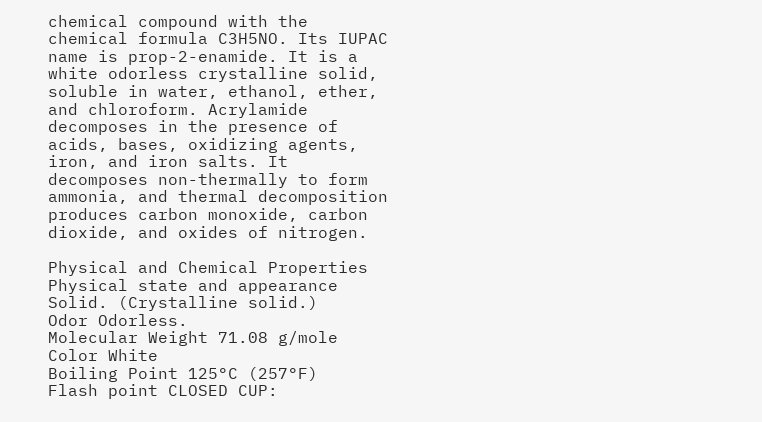chemical compound with the chemical formula C3H5NO. Its IUPAC name is prop-2-enamide. It is a white odorless crystalline solid, soluble in water, ethanol, ether, and chloroform. Acrylamide decomposes in the presence of acids, bases, oxidizing agents, iron, and iron salts. It decomposes non-thermally to form ammonia, and thermal decomposition produces carbon monoxide, carbon dioxide, and oxides of nitrogen.

Physical and Chemical Properties
Physical state and appearance Solid. (Crystalline solid.)
Odor Odorless.
Molecular Weight 71.08 g/mole
Color White
Boiling Point 125°C (257°F)
Flash point CLOSED CUP: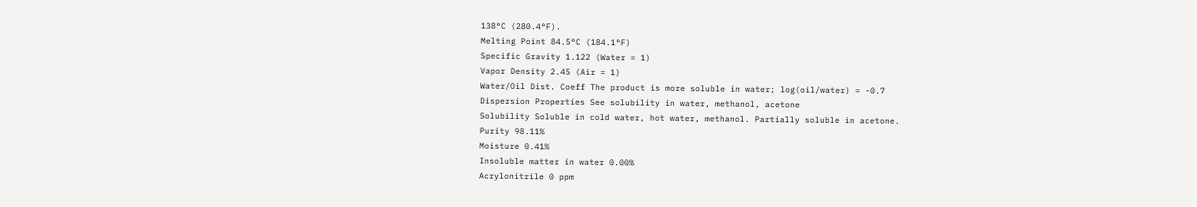138°C (280.4°F).
Melting Point 84.5°C (184.1°F)
Specific Gravity 1.122 (Water = 1)
Vapor Density 2.45 (Air = 1)
Water/Oil Dist. Coeff The product is more soluble in water; log(oil/water) = -0.7
Dispersion Properties See solubility in water, methanol, acetone
Solubility Soluble in cold water, hot water, methanol. Partially soluble in acetone.
Purity 98.11%
Moisture 0.41%
Insoluble matter in water 0.00%
Acrylonitrile 0 ppm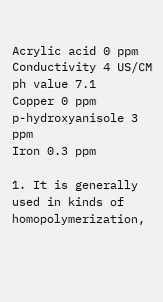Acrylic acid 0 ppm
Conductivity 4 US/CM
ph value 7.1
Copper 0 ppm
p-hydroxyanisole 3 ppm
Iron 0.3 ppm

1. It is generally used in kinds of homopolymerization,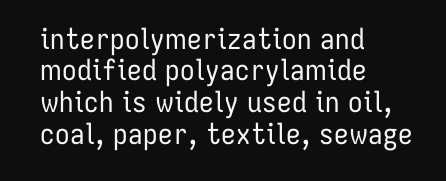interpolymerization and modified polyacrylamide which is widely used in oil, coal, paper, textile, sewage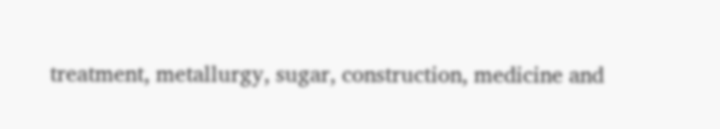treatment, metallurgy, sugar, construction, medicine and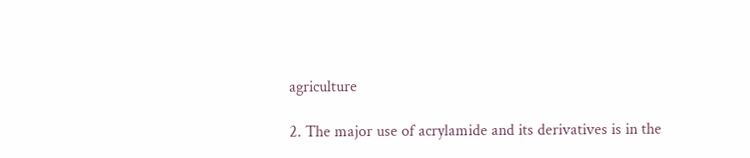agriculture

2. The major use of acrylamide and its derivatives is in the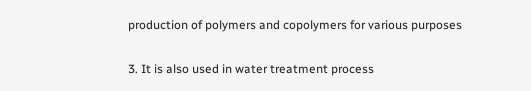production of polymers and copolymers for various purposes

3. It is also used in water treatment process